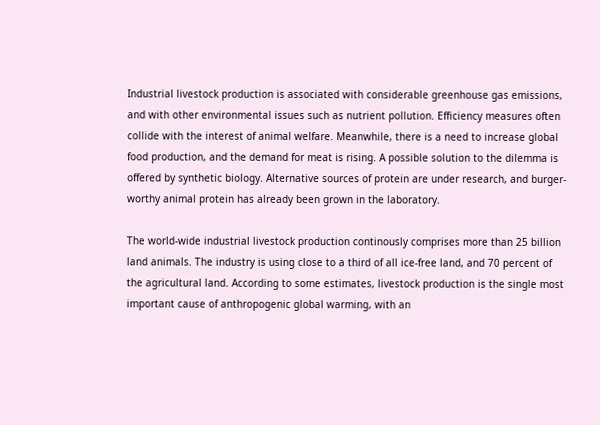Industrial livestock production is associated with considerable greenhouse gas emissions, and with other environmental issues such as nutrient pollution. Efficiency measures often collide with the interest of animal welfare. Meanwhile, there is a need to increase global food production, and the demand for meat is rising. A possible solution to the dilemma is offered by synthetic biology. Alternative sources of protein are under research, and burger-worthy animal protein has already been grown in the laboratory.

The world-wide industrial livestock production continously comprises more than 25 billion land animals. The industry is using close to a third of all ice-free land, and 70 percent of the agricultural land. According to some estimates, livestock production is the single most important cause of anthropogenic global warming, with an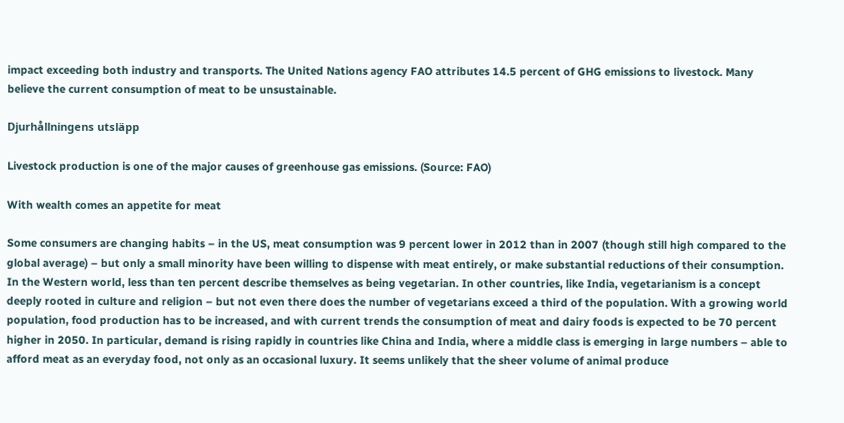impact exceeding both industry and transports. The United Nations agency FAO attributes 14.5 percent of GHG emissions to livestock. Many believe the current consumption of meat to be unsustainable.

Djurhållningens utsläpp

Livestock production is one of the major causes of greenhouse gas emissions. (Source: FAO)

With wealth comes an appetite for meat

Some consumers are changing habits – in the US, meat consumption was 9 percent lower in 2012 than in 2007 (though still high compared to the global average) – but only a small minority have been willing to dispense with meat entirely, or make substantial reductions of their consumption. In the Western world, less than ten percent describe themselves as being vegetarian. In other countries, like India, vegetarianism is a concept deeply rooted in culture and religion – but not even there does the number of vegetarians exceed a third of the population. With a growing world population, food production has to be increased, and with current trends the consumption of meat and dairy foods is expected to be 70 percent higher in 2050. In particular, demand is rising rapidly in countries like China and India, where a middle class is emerging in large numbers – able to afford meat as an everyday food, not only as an occasional luxury. It seems unlikely that the sheer volume of animal produce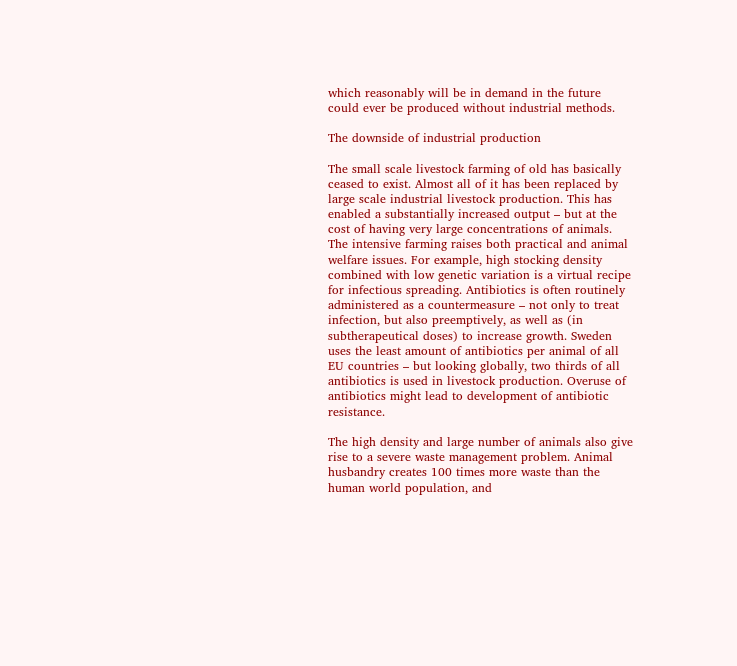which reasonably will be in demand in the future could ever be produced without industrial methods.

The downside of industrial production

The small scale livestock farming of old has basically ceased to exist. Almost all of it has been replaced by large scale industrial livestock production. This has enabled a substantially increased output – but at the cost of having very large concentrations of animals. The intensive farming raises both practical and animal welfare issues. For example, high stocking density combined with low genetic variation is a virtual recipe for infectious spreading. Antibiotics is often routinely administered as a countermeasure – not only to treat infection, but also preemptively, as well as (in subtherapeutical doses) to increase growth. Sweden uses the least amount of antibiotics per animal of all EU countries – but looking globally, two thirds of all antibiotics is used in livestock production. Overuse of antibiotics might lead to development of antibiotic resistance.

The high density and large number of animals also give rise to a severe waste management problem. Animal husbandry creates 100 times more waste than the human world population, and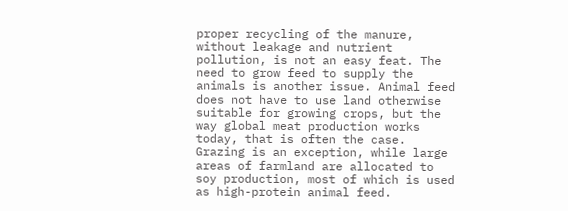proper recycling of the manure, without leakage and nutrient pollution, is not an easy feat. The need to grow feed to supply the animals is another issue. Animal feed does not have to use land otherwise suitable for growing crops, but the way global meat production works today, that is often the case. Grazing is an exception, while large areas of farmland are allocated to  soy production, most of which is used as high-protein animal feed.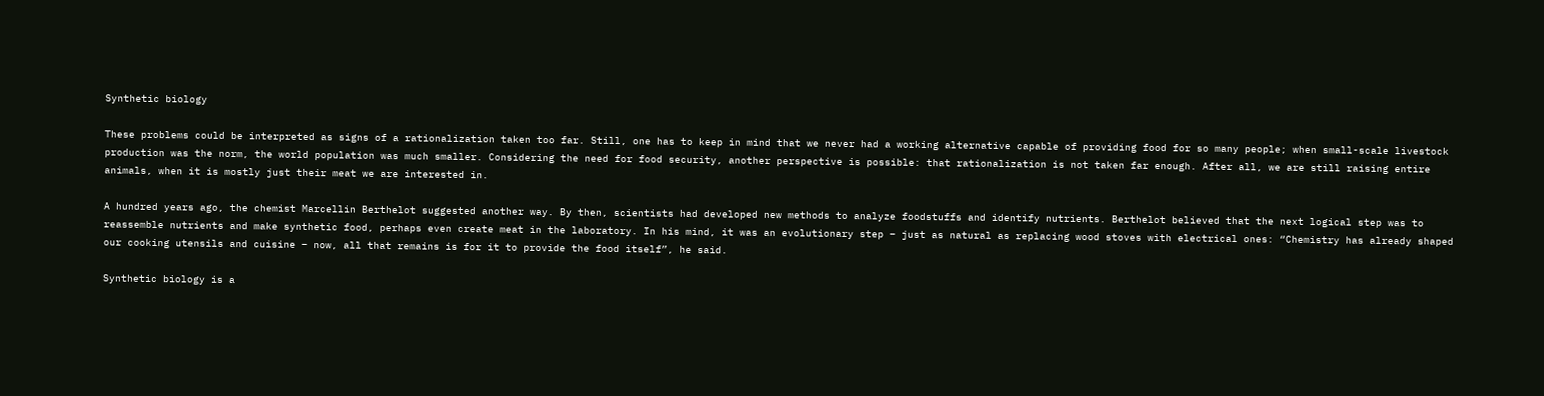Synthetic biology

These problems could be interpreted as signs of a rationalization taken too far. Still, one has to keep in mind that we never had a working alternative capable of providing food for so many people; when small-scale livestock production was the norm, the world population was much smaller. Considering the need for food security, another perspective is possible: that rationalization is not taken far enough. After all, we are still raising entire animals, when it is mostly just their meat we are interested in.

A hundred years ago, the chemist Marcellin Berthelot suggested another way. By then, scientists had developed new methods to analyze foodstuffs and identify nutrients. Berthelot believed that the next logical step was to reassemble nutrients and make synthetic food, perhaps even create meat in the laboratory. In his mind, it was an evolutionary step – just as natural as replacing wood stoves with electrical ones: “Chemistry has already shaped our cooking utensils and cuisine – now, all that remains is for it to provide the food itself”, he said.

Synthetic biology is a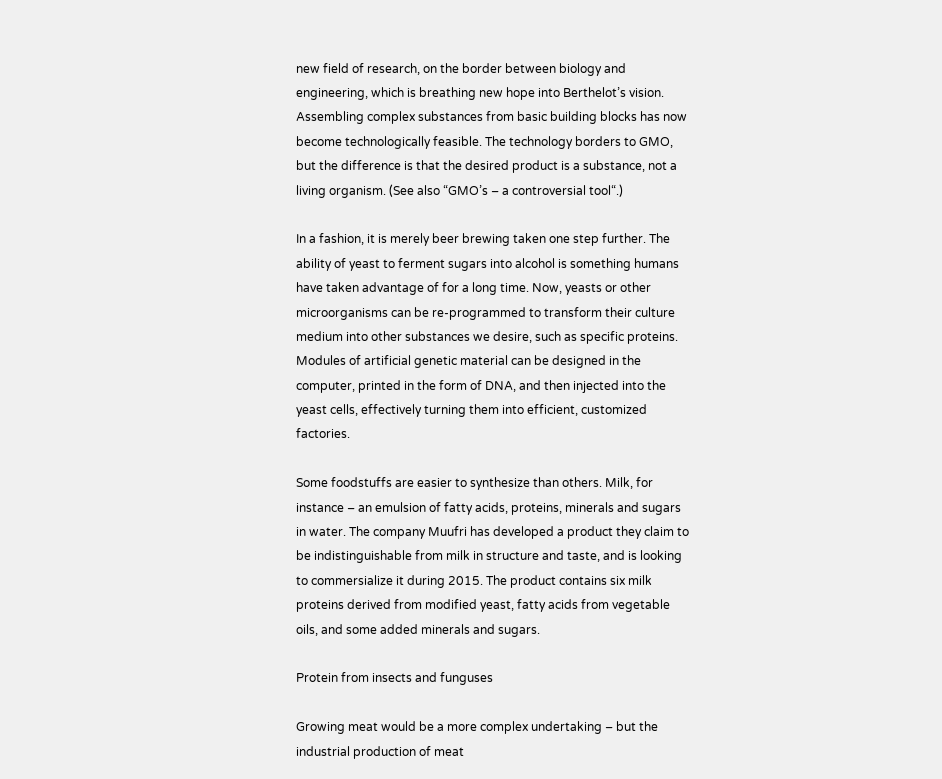new field of research, on the border between biology and engineering, which is breathing new hope into Berthelot’s vision. Assembling complex substances from basic building blocks has now become technologically feasible. The technology borders to GMO, but the difference is that the desired product is a substance, not a living organism. (See also “GMO’s – a controversial tool“.)

In a fashion, it is merely beer brewing taken one step further. The ability of yeast to ferment sugars into alcohol is something humans have taken advantage of for a long time. Now, yeasts or other microorganisms can be re-programmed to transform their culture medium into other substances we desire, such as specific proteins. Modules of artificial genetic material can be designed in the computer, printed in the form of DNA, and then injected into the yeast cells, effectively turning them into efficient, customized factories.

Some foodstuffs are easier to synthesize than others. Milk, for instance – an emulsion of fatty acids, proteins, minerals and sugars in water. The company Muufri has developed a product they claim to be indistinguishable from milk in structure and taste, and is looking to commersialize it during 2015. The product contains six milk proteins derived from modified yeast, fatty acids from vegetable oils, and some added minerals and sugars.

Protein from insects and funguses

Growing meat would be a more complex undertaking – but the industrial production of meat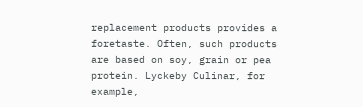replacement products provides a foretaste. Often, such products are based on soy, grain or pea protein. Lyckeby Culinar, for example,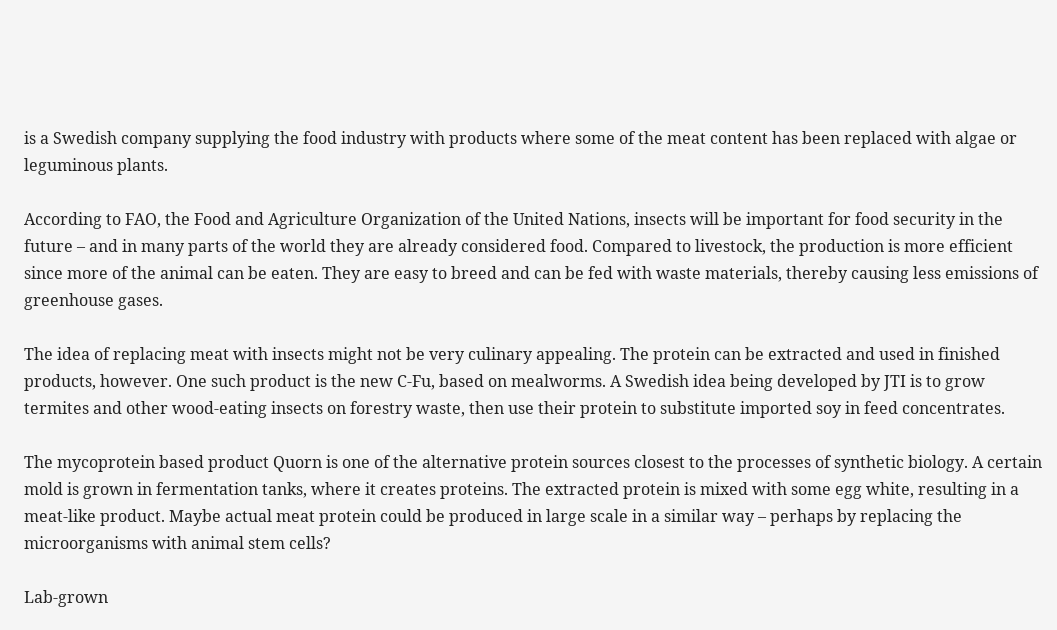is a Swedish company supplying the food industry with products where some of the meat content has been replaced with algae or leguminous plants.

According to FAO, the Food and Agriculture Organization of the United Nations, insects will be important for food security in the future – and in many parts of the world they are already considered food. Compared to livestock, the production is more efficient since more of the animal can be eaten. They are easy to breed and can be fed with waste materials, thereby causing less emissions of greenhouse gases.

The idea of replacing meat with insects might not be very culinary appealing. The protein can be extracted and used in finished products, however. One such product is the new C-Fu, based on mealworms. A Swedish idea being developed by JTI is to grow termites and other wood-eating insects on forestry waste, then use their protein to substitute imported soy in feed concentrates.

The mycoprotein based product Quorn is one of the alternative protein sources closest to the processes of synthetic biology. A certain mold is grown in fermentation tanks, where it creates proteins. The extracted protein is mixed with some egg white, resulting in a meat-like product. Maybe actual meat protein could be produced in large scale in a similar way – perhaps by replacing the microorganisms with animal stem cells?

Lab-grown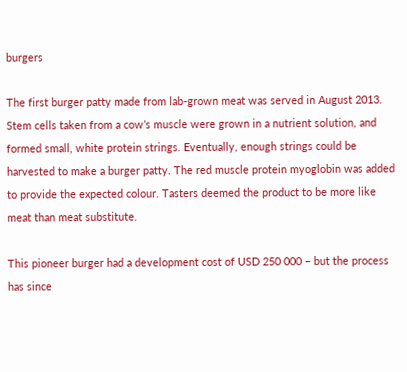burgers

The first burger patty made from lab-grown meat was served in August 2013. Stem cells taken from a cow’s muscle were grown in a nutrient solution, and formed small, white protein strings. Eventually, enough strings could be harvested to make a burger patty. The red muscle protein myoglobin was added to provide the expected colour. Tasters deemed the product to be more like meat than meat substitute.

This pioneer burger had a development cost of USD 250 000 – but the process has since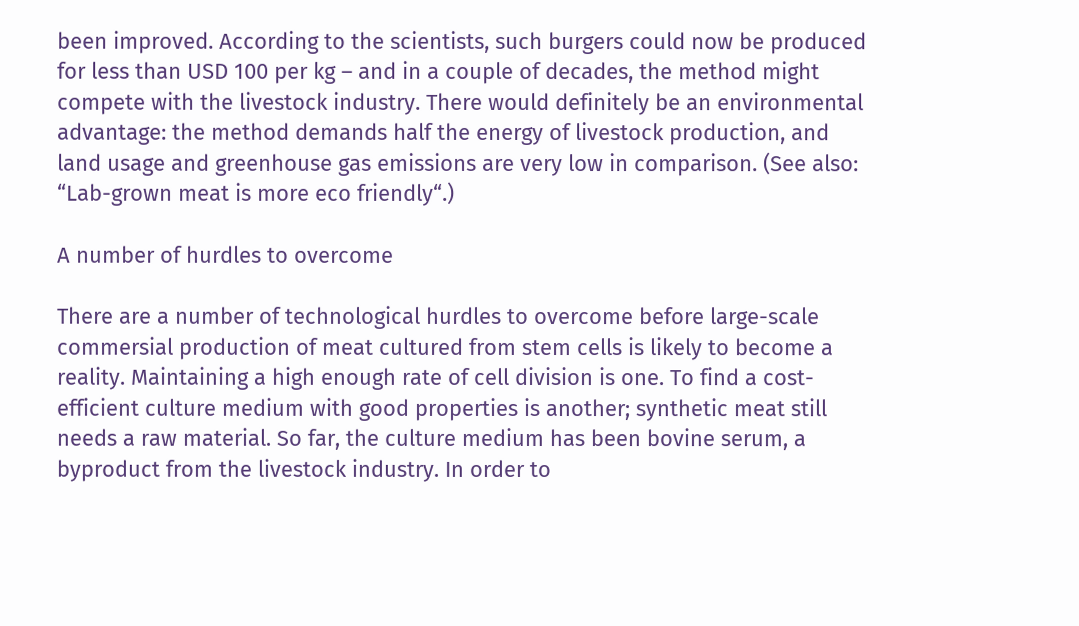been improved. According to the scientists, such burgers could now be produced for less than USD 100 per kg – and in a couple of decades, the method might compete with the livestock industry. There would definitely be an environmental advantage: the method demands half the energy of livestock production, and land usage and greenhouse gas emissions are very low in comparison. (See also: “Lab-grown meat is more eco friendly“.)

A number of hurdles to overcome

There are a number of technological hurdles to overcome before large-scale commersial production of meat cultured from stem cells is likely to become a reality. Maintaining a high enough rate of cell division is one. To find a cost-efficient culture medium with good properties is another; synthetic meat still needs a raw material. So far, the culture medium has been bovine serum, a byproduct from the livestock industry. In order to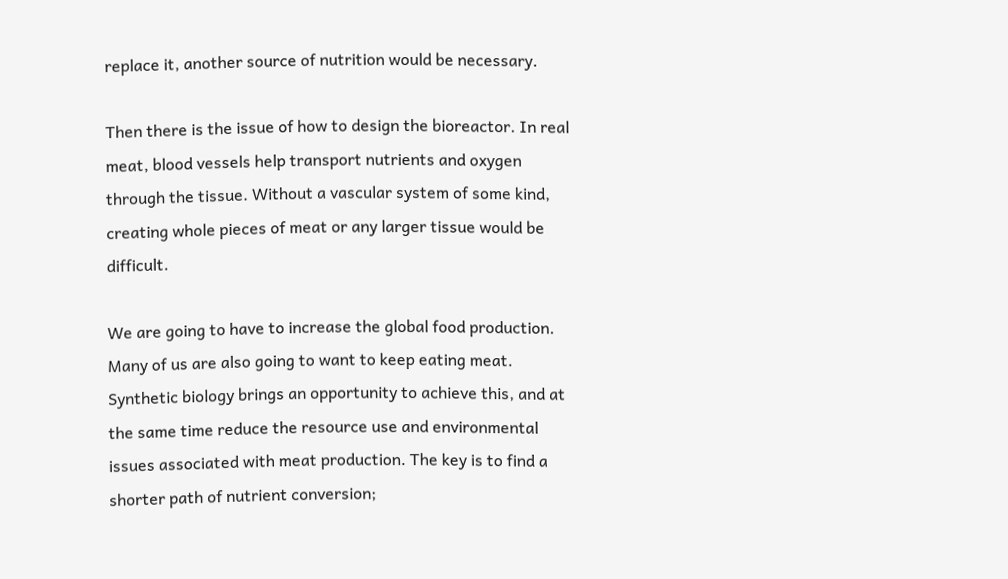replace it, another source of nutrition would be necessary.

Then there is the issue of how to design the bioreactor. In real meat, blood vessels help transport nutrients and oxygen through the tissue. Without a vascular system of some kind, creating whole pieces of meat or any larger tissue would be difficult.

We are going to have to increase the global food production. Many of us are also going to want to keep eating meat. Synthetic biology brings an opportunity to achieve this, and at the same time reduce the resource use and environmental issues associated with meat production. The key is to find a shorter path of nutrient conversion;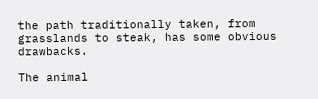the path traditionally taken, from grasslands to steak, has some obvious drawbacks.

The animal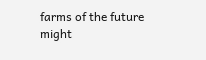farms of the future might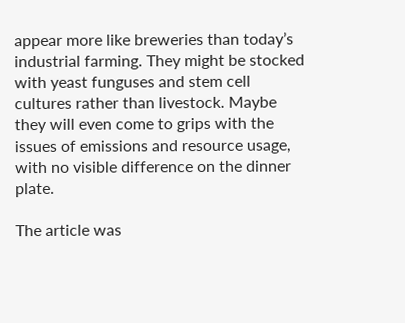appear more like breweries than today’s industrial farming. They might be stocked with yeast funguses and stem cell cultures rather than livestock. Maybe they will even come to grips with the issues of emissions and resource usage, with no visible difference on the dinner plate.

The article was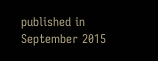published in September 2015